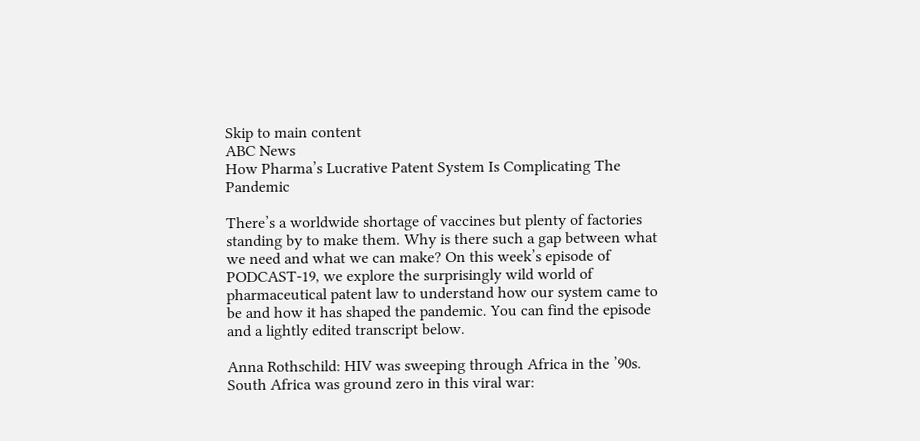Skip to main content
ABC News
How Pharma’s Lucrative Patent System Is Complicating The Pandemic

There’s a worldwide shortage of vaccines but plenty of factories standing by to make them. Why is there such a gap between what we need and what we can make? On this week’s episode of PODCAST-19, we explore the surprisingly wild world of pharmaceutical patent law to understand how our system came to be and how it has shaped the pandemic. You can find the episode and a lightly edited transcript below.

Anna Rothschild: HIV was sweeping through Africa in the ’90s. South Africa was ground zero in this viral war: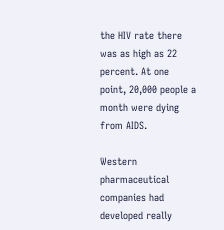the HIV rate there was as high as 22 percent. At one point, 20,000 people a month were dying from AIDS.

Western pharmaceutical companies had developed really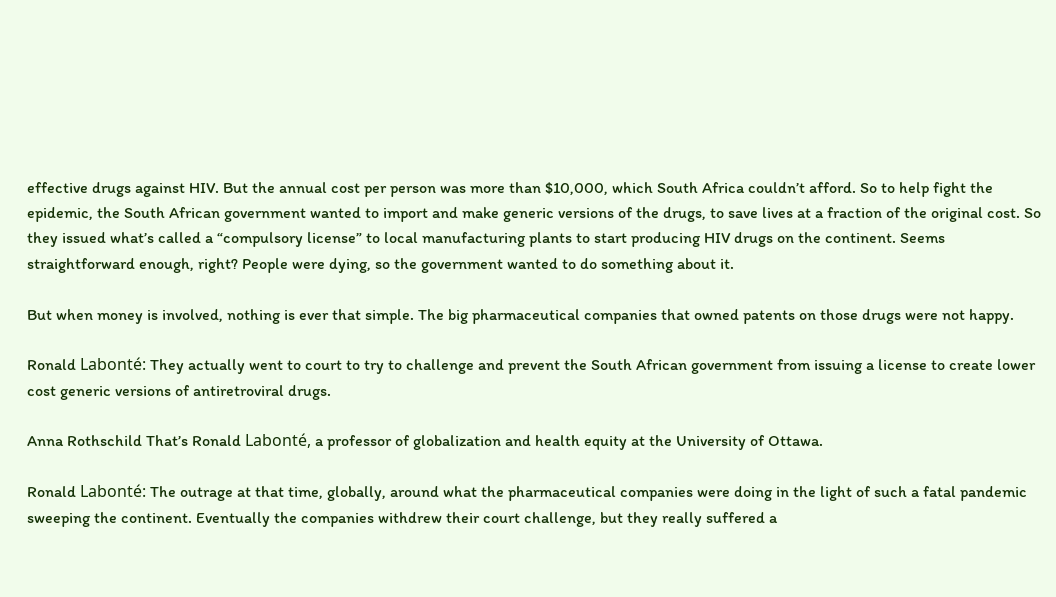effective drugs against HIV. But the annual cost per person was more than $10,000, which South Africa couldn’t afford. So to help fight the epidemic, the South African government wanted to import and make generic versions of the drugs, to save lives at a fraction of the original cost. So they issued what’s called a “compulsory license” to local manufacturing plants to start producing HIV drugs on the continent. Seems straightforward enough, right? People were dying, so the government wanted to do something about it.

But when money is involved, nothing is ever that simple. The big pharmaceutical companies that owned patents on those drugs were not happy.

Ronald Labonté: They actually went to court to try to challenge and prevent the South African government from issuing a license to create lower cost generic versions of antiretroviral drugs.

Anna Rothschild That’s Ronald Labonté, a professor of globalization and health equity at the University of Ottawa.

Ronald Labonté: The outrage at that time, globally, around what the pharmaceutical companies were doing in the light of such a fatal pandemic sweeping the continent. Eventually the companies withdrew their court challenge, but they really suffered a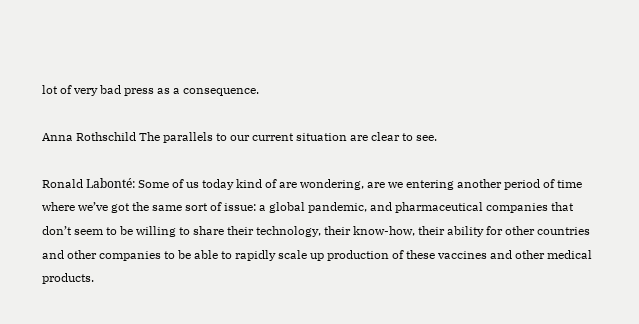lot of very bad press as a consequence.

Anna Rothschild The parallels to our current situation are clear to see.

Ronald Labonté: Some of us today kind of are wondering, are we entering another period of time where we’ve got the same sort of issue: a global pandemic, and pharmaceutical companies that don’t seem to be willing to share their technology, their know-how, their ability for other countries and other companies to be able to rapidly scale up production of these vaccines and other medical products.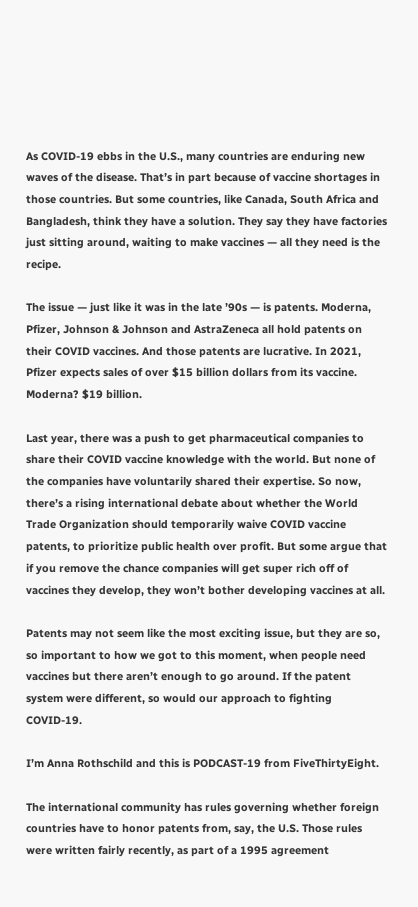As COVID-19 ebbs in the U.S., many countries are enduring new waves of the disease. That’s in part because of vaccine shortages in those countries. But some countries, like Canada, South Africa and Bangladesh, think they have a solution. They say they have factories just sitting around, waiting to make vaccines — all they need is the recipe.

The issue — just like it was in the late ’90s — is patents. Moderna, Pfizer, Johnson & Johnson and AstraZeneca all hold patents on their COVID vaccines. And those patents are lucrative. In 2021, Pfizer expects sales of over $15 billion dollars from its vaccine. Moderna? $19 billion.

Last year, there was a push to get pharmaceutical companies to share their COVID vaccine knowledge with the world. But none of the companies have voluntarily shared their expertise. So now, there’s a rising international debate about whether the World Trade Organization should temporarily waive COVID vaccine patents, to prioritize public health over profit. But some argue that if you remove the chance companies will get super rich off of vaccines they develop, they won’t bother developing vaccines at all.

Patents may not seem like the most exciting issue, but they are so, so important to how we got to this moment, when people need vaccines but there aren’t enough to go around. If the patent system were different, so would our approach to fighting COVID-19.

I’m Anna Rothschild and this is PODCAST-19 from FiveThirtyEight.

The international community has rules governing whether foreign countries have to honor patents from, say, the U.S. Those rules were written fairly recently, as part of a 1995 agreement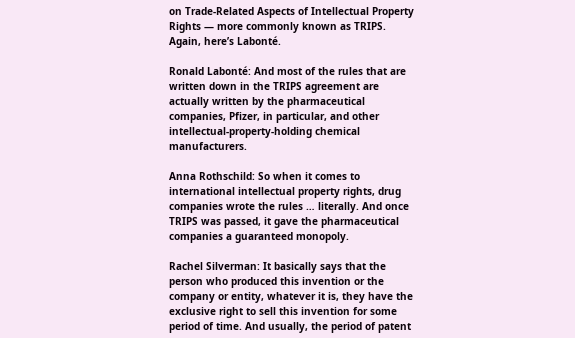on Trade-Related Aspects of Intellectual Property Rights — more commonly known as TRIPS. Again, here’s Labonté.

Ronald Labonté: And most of the rules that are written down in the TRIPS agreement are actually written by the pharmaceutical companies, Pfizer, in particular, and other intellectual-property-holding chemical manufacturers.

Anna Rothschild: So when it comes to international intellectual property rights, drug companies wrote the rules … literally. And once TRIPS was passed, it gave the pharmaceutical companies a guaranteed monopoly.

Rachel Silverman: It basically says that the person who produced this invention or the company or entity, whatever it is, they have the exclusive right to sell this invention for some period of time. And usually, the period of patent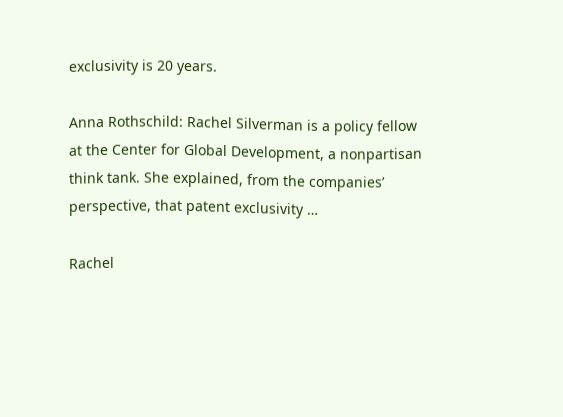exclusivity is 20 years.

Anna Rothschild: Rachel Silverman is a policy fellow at the Center for Global Development, a nonpartisan think tank. She explained, from the companies’ perspective, that patent exclusivity …

Rachel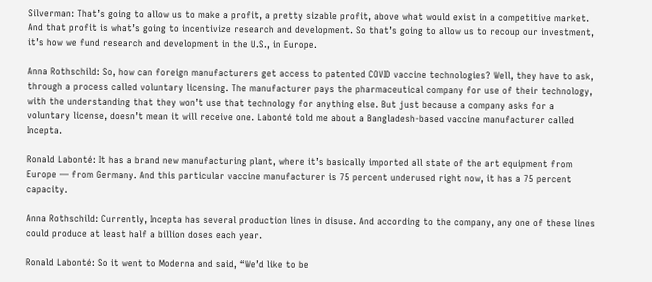Silverman: That’s going to allow us to make a profit, a pretty sizable profit, above what would exist in a competitive market. And that profit is what’s going to incentivize research and development. So that’s going to allow us to recoup our investment, it’s how we fund research and development in the U.S., in Europe.

Anna Rothschild: So, how can foreign manufacturers get access to patented COVID vaccine technologies? Well, they have to ask, through a process called voluntary licensing. The manufacturer pays the pharmaceutical company for use of their technology, with the understanding that they won’t use that technology for anything else. But just because a company asks for a voluntary license, doesn’t mean it will receive one. Labonté told me about a Bangladesh-based vaccine manufacturer called Incepta.

Ronald Labonté: It has a brand new manufacturing plant, where it’s basically imported all state of the art equipment from Europe — from Germany. And this particular vaccine manufacturer is 75 percent underused right now, it has a 75 percent capacity.

Anna Rothschild: Currently, Incepta has several production lines in disuse. And according to the company, any one of these lines could produce at least half a billion doses each year.

Ronald Labonté: So it went to Moderna and said, “We’d like to be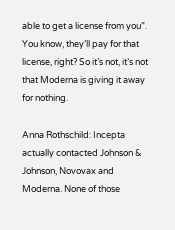able to get a license from you”. You know, they’ll pay for that license, right? So it’s not, it’s not that Moderna is giving it away for nothing.

Anna Rothschild: Incepta actually contacted Johnson & Johnson, Novovax and Moderna. None of those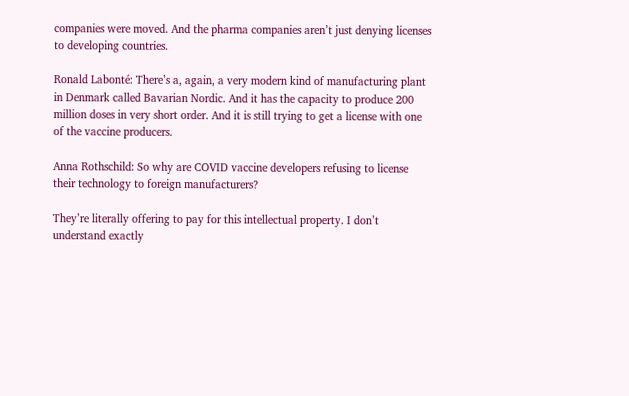companies were moved. And the pharma companies aren’t just denying licenses to developing countries.

Ronald Labonté: There’s a, again, a very modern kind of manufacturing plant in Denmark called Bavarian Nordic. And it has the capacity to produce 200 million doses in very short order. And it is still trying to get a license with one of the vaccine producers.

Anna Rothschild: So why are COVID vaccine developers refusing to license their technology to foreign manufacturers?

They’re literally offering to pay for this intellectual property. I don’t understand exactly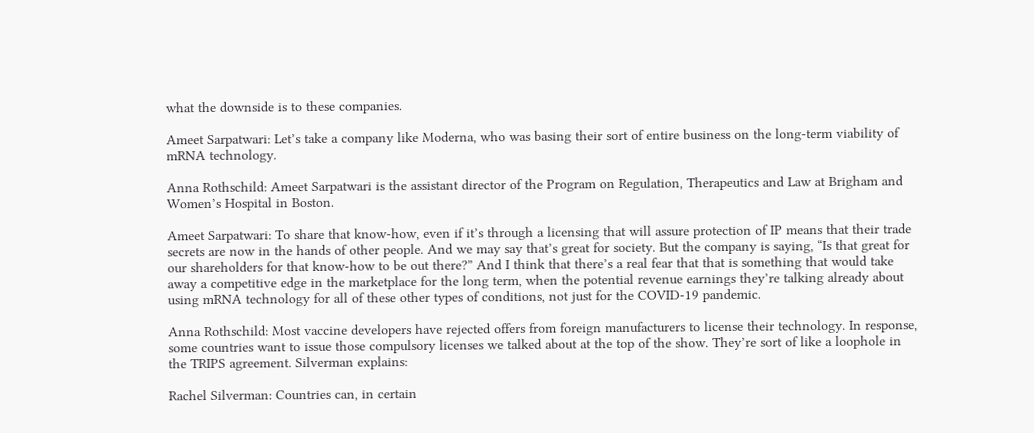what the downside is to these companies.

Ameet Sarpatwari: Let’s take a company like Moderna, who was basing their sort of entire business on the long-term viability of mRNA technology.

Anna Rothschild: Ameet Sarpatwari is the assistant director of the Program on Regulation, Therapeutics and Law at Brigham and Women’s Hospital in Boston.

Ameet Sarpatwari: To share that know-how, even if it’s through a licensing that will assure protection of IP means that their trade secrets are now in the hands of other people. And we may say that’s great for society. But the company is saying, “Is that great for our shareholders for that know-how to be out there?” And I think that there’s a real fear that that is something that would take away a competitive edge in the marketplace for the long term, when the potential revenue earnings they’re talking already about using mRNA technology for all of these other types of conditions, not just for the COVID-19 pandemic.

Anna Rothschild: Most vaccine developers have rejected offers from foreign manufacturers to license their technology. In response, some countries want to issue those compulsory licenses we talked about at the top of the show. They’re sort of like a loophole in the TRIPS agreement. Silverman explains:

Rachel Silverman: Countries can, in certain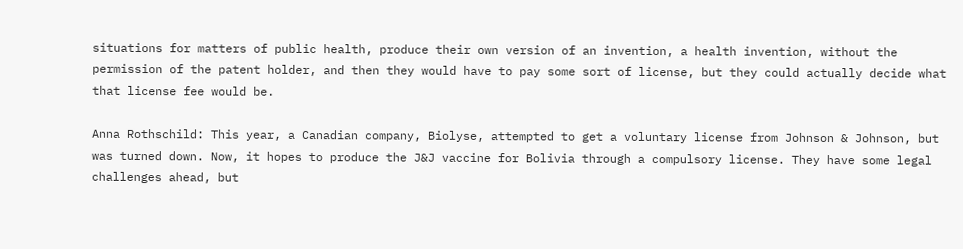situations for matters of public health, produce their own version of an invention, a health invention, without the permission of the patent holder, and then they would have to pay some sort of license, but they could actually decide what that license fee would be.

Anna Rothschild: This year, a Canadian company, Biolyse, attempted to get a voluntary license from Johnson & Johnson, but was turned down. Now, it hopes to produce the J&J vaccine for Bolivia through a compulsory license. They have some legal challenges ahead, but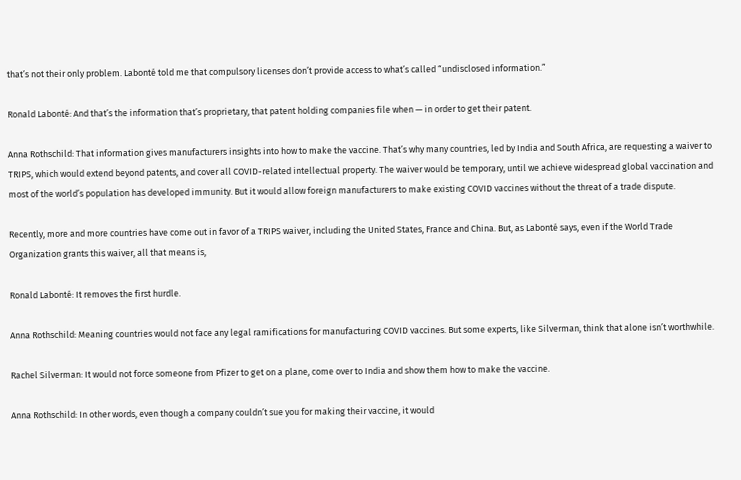that’s not their only problem. Labonté told me that compulsory licenses don’t provide access to what’s called “undisclosed information.”

Ronald Labonté: And that’s the information that’s proprietary, that patent holding companies file when — in order to get their patent.

Anna Rothschild: That information gives manufacturers insights into how to make the vaccine. That’s why many countries, led by India and South Africa, are requesting a waiver to TRIPS, which would extend beyond patents, and cover all COVID-related intellectual property. The waiver would be temporary, until we achieve widespread global vaccination and most of the world’s population has developed immunity. But it would allow foreign manufacturers to make existing COVID vaccines without the threat of a trade dispute.

Recently, more and more countries have come out in favor of a TRIPS waiver, including the United States, France and China. But, as Labonté says, even if the World Trade Organization grants this waiver, all that means is,

Ronald Labonté: It removes the first hurdle.

Anna Rothschild: Meaning countries would not face any legal ramifications for manufacturing COVID vaccines. But some experts, like Silverman, think that alone isn’t worthwhile.

Rachel Silverman: It would not force someone from Pfizer to get on a plane, come over to India and show them how to make the vaccine.

Anna Rothschild: In other words, even though a company couldn’t sue you for making their vaccine, it would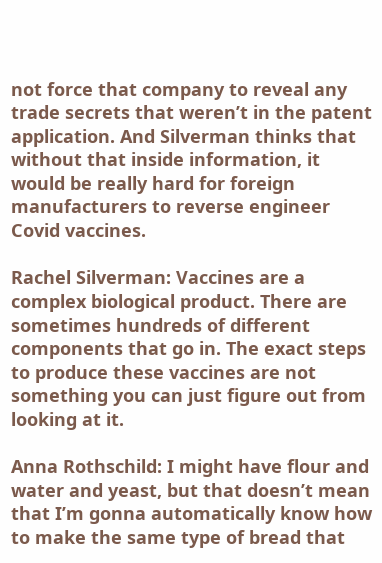not force that company to reveal any trade secrets that weren’t in the patent application. And Silverman thinks that without that inside information, it would be really hard for foreign manufacturers to reverse engineer Covid vaccines.

Rachel Silverman: Vaccines are a complex biological product. There are sometimes hundreds of different components that go in. The exact steps to produce these vaccines are not something you can just figure out from looking at it.

Anna Rothschild: I might have flour and water and yeast, but that doesn’t mean that I’m gonna automatically know how to make the same type of bread that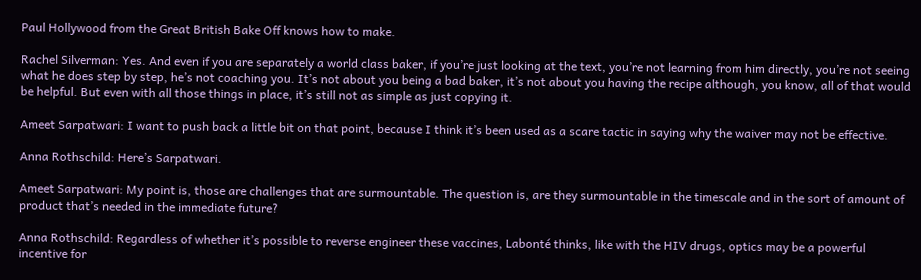Paul Hollywood from the Great British Bake Off knows how to make.

Rachel Silverman: Yes. And even if you are separately a world class baker, if you’re just looking at the text, you’re not learning from him directly, you’re not seeing what he does step by step, he’s not coaching you. It’s not about you being a bad baker, it’s not about you having the recipe although, you know, all of that would be helpful. But even with all those things in place, it’s still not as simple as just copying it.

Ameet Sarpatwari: I want to push back a little bit on that point, because I think it’s been used as a scare tactic in saying why the waiver may not be effective.

Anna Rothschild: Here’s Sarpatwari.

Ameet Sarpatwari: My point is, those are challenges that are surmountable. The question is, are they surmountable in the timescale and in the sort of amount of product that’s needed in the immediate future?

Anna Rothschild: Regardless of whether it’s possible to reverse engineer these vaccines, Labonté thinks, like with the HIV drugs, optics may be a powerful incentive for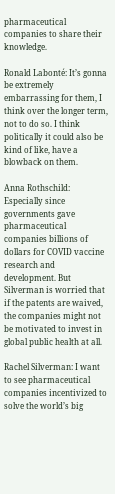pharmaceutical companies to share their knowledge.

Ronald Labonté: It’s gonna be extremely embarrassing for them, I think over the longer term, not to do so. I think politically it could also be kind of like, have a blowback on them.

Anna Rothschild: Especially since governments gave pharmaceutical companies billions of dollars for COVID vaccine research and development. But Silverman is worried that if the patents are waived, the companies might not be motivated to invest in global public health at all.

Rachel Silverman: I want to see pharmaceutical companies incentivized to solve the world’s big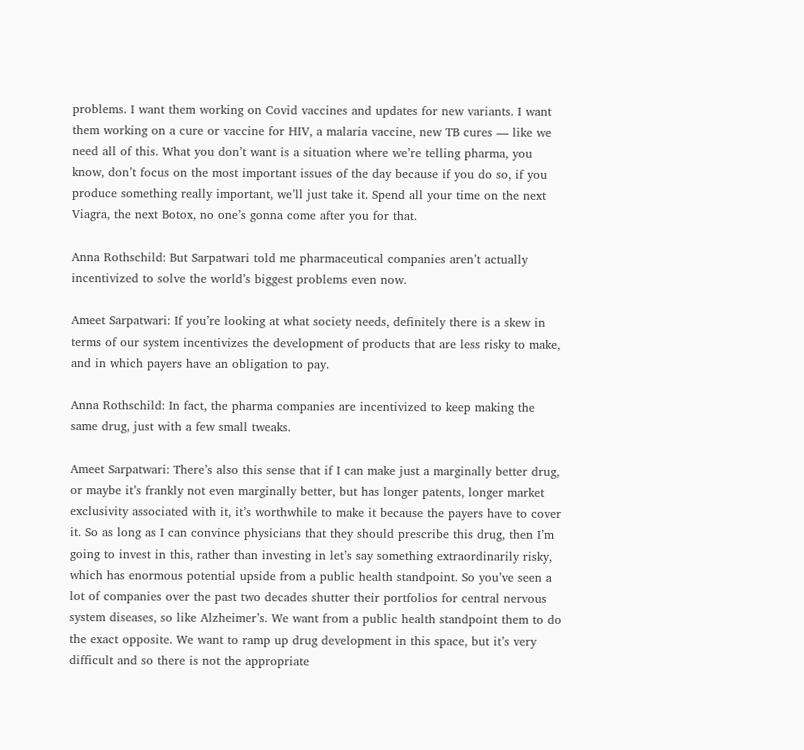problems. I want them working on Covid vaccines and updates for new variants. I want them working on a cure or vaccine for HIV, a malaria vaccine, new TB cures — like we need all of this. What you don’t want is a situation where we’re telling pharma, you know, don’t focus on the most important issues of the day because if you do so, if you produce something really important, we’ll just take it. Spend all your time on the next Viagra, the next Botox, no one’s gonna come after you for that.

Anna Rothschild: But Sarpatwari told me pharmaceutical companies aren’t actually incentivized to solve the world’s biggest problems even now.

Ameet Sarpatwari: If you’re looking at what society needs, definitely there is a skew in terms of our system incentivizes the development of products that are less risky to make, and in which payers have an obligation to pay.

Anna Rothschild: In fact, the pharma companies are incentivized to keep making the same drug, just with a few small tweaks.

Ameet Sarpatwari: There’s also this sense that if I can make just a marginally better drug, or maybe it’s frankly not even marginally better, but has longer patents, longer market exclusivity associated with it, it’s worthwhile to make it because the payers have to cover it. So as long as I can convince physicians that they should prescribe this drug, then I’m going to invest in this, rather than investing in let’s say something extraordinarily risky, which has enormous potential upside from a public health standpoint. So you’ve seen a lot of companies over the past two decades shutter their portfolios for central nervous system diseases, so like Alzheimer’s. We want from a public health standpoint them to do the exact opposite. We want to ramp up drug development in this space, but it’s very difficult and so there is not the appropriate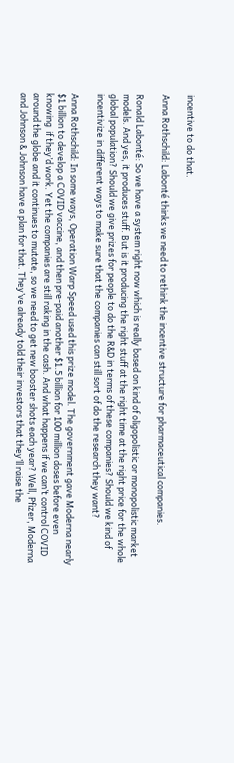incentive to do that.

Anna Rothschild: Labonté thinks we need to rethink the incentive structure for pharmaceutical companies.

Ronald Labonté: So we have a system right now which is really based on kind of oligopolistic or monopolistic market models. And yes, it produces stuff. But is it producing the right stuff at the right time at the right price for the whole global population? Should we give prizes for people to do the R&D in terms of these companies? Should we kind of incentivize in different ways to make sure that the companies can still sort of do the research they want?

Anna Rothschild: In some ways, Operation Warp Speed used this prize model. The government gave Moderna nearly $1 billion to develop a COVID vaccine, and then pre-paid another $1.5 billion for 100 million doses before even knowing  if they’d work. Yet the companies are still raking in the cash. And what happens if we can’t control COVID around the globe and it continues to mutate, so we need to get new booster shots each year? Well, Pfizer, Moderna and Johnson & Johnson have a plan for that. They’ve already told their investors that they’ll raise the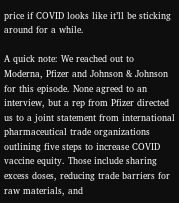price if COVID looks like it’ll be sticking around for a while.

A quick note: We reached out to Moderna, Pfizer and Johnson & Johnson for this episode. None agreed to an interview, but a rep from Pfizer directed us to a joint statement from international pharmaceutical trade organizations outlining five steps to increase COVID vaccine equity. Those include sharing excess doses, reducing trade barriers for raw materials, and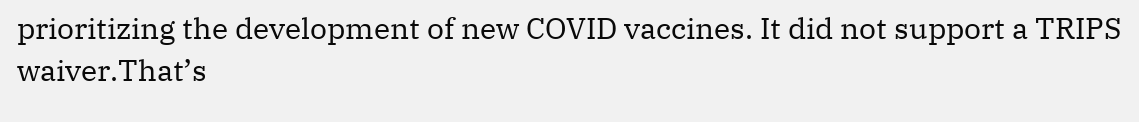prioritizing the development of new COVID vaccines. It did not support a TRIPS waiver.That’s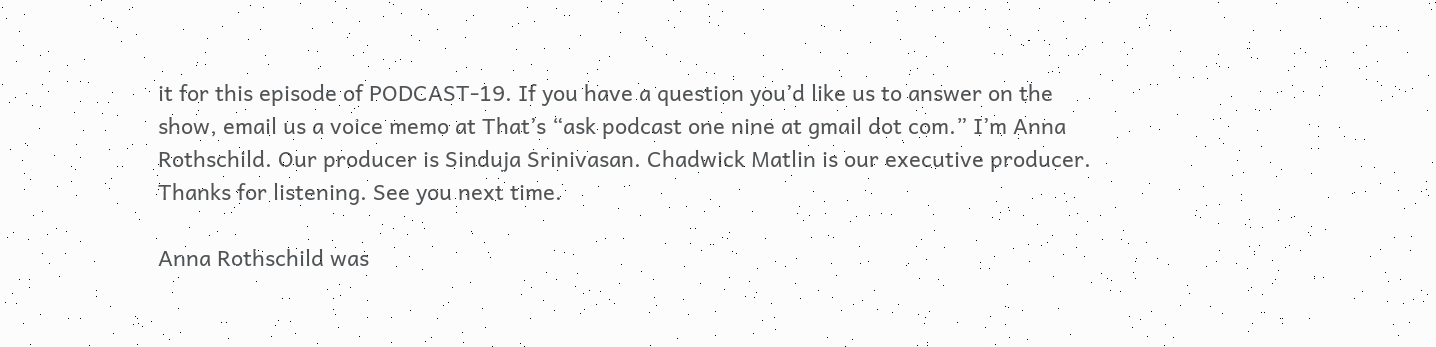it for this episode of PODCAST-19. If you have a question you’d like us to answer on the show, email us a voice memo at That’s “ask podcast one nine at gmail dot com.” I’m Anna Rothschild. Our producer is Sinduja Srinivasan. Chadwick Matlin is our executive producer. Thanks for listening. See you next time.

Anna Rothschild was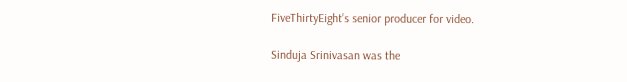FiveThirtyEight’s senior producer for video.

Sinduja Srinivasan was the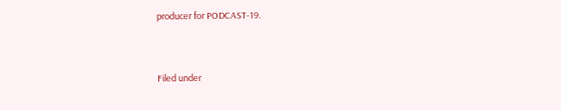producer for PODCAST-19.


Filed under